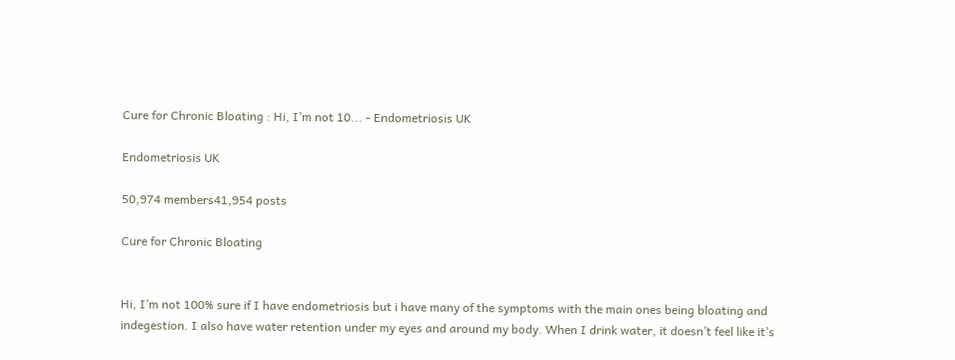Cure for Chronic Bloating : Hi, I’m not 10... - Endometriosis UK

Endometriosis UK

50,974 members41,954 posts

Cure for Chronic Bloating


Hi, I’m not 100% sure if I have endometriosis but i have many of the symptoms with the main ones being bloating and indegestion. I also have water retention under my eyes and around my body. When I drink water, it doesn’t feel like it’s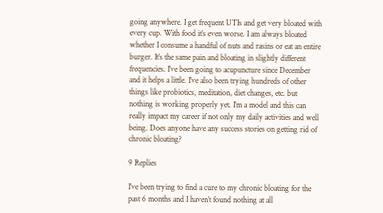going anywhere. I get frequent UTIs and get very bloated with every cup. With food it’s even worse. I am always bloated whether I consume a handful of nuts and rasins or eat an entire burger. It’s the same pain and bloating in slightly different frequencies. I’ve been going to acupuncture since December and it helps a little. I’ve also been trying hundreds of other things like probiotics, meditation, diet changes, etc. but nothing is working properly yet. I’m a model and this can really impact my career if not only my daily activities and well being. Does anyone have any success stories on getting rid of chronic bloating?

9 Replies

I’ve been trying to find a cure to my chronic bloating for the past 6 months and I haven’t found nothing at all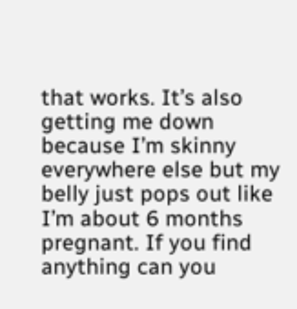that works. It’s also getting me down because I’m skinny everywhere else but my belly just pops out like I’m about 6 months pregnant. If you find anything can you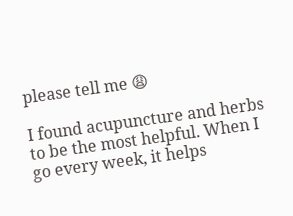please tell me 😩

I found acupuncture and herbs to be the most helpful. When I go every week, it helps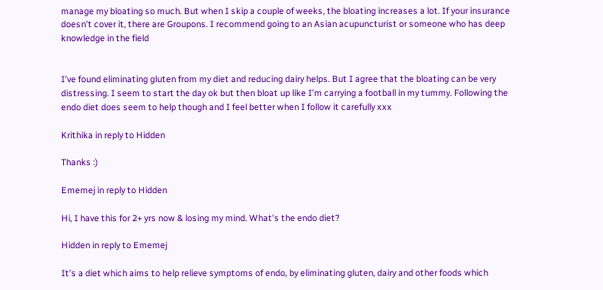manage my bloating so much. But when I skip a couple of weeks, the bloating increases a lot. If your insurance doesn’t cover it, there are Groupons. I recommend going to an Asian acupuncturist or someone who has deep knowledge in the field


I’ve found eliminating gluten from my diet and reducing dairy helps. But I agree that the bloating can be very distressing. I seem to start the day ok but then bloat up like I’m carrying a football in my tummy. Following the endo diet does seem to help though and I feel better when I follow it carefully xxx

Krithika in reply to Hidden

Thanks :)

Ememej in reply to Hidden

Hi, I have this for 2+ yrs now & losing my mind. What's the endo diet?

Hidden in reply to Ememej

It’s a diet which aims to help relieve symptoms of endo, by eliminating gluten, dairy and other foods which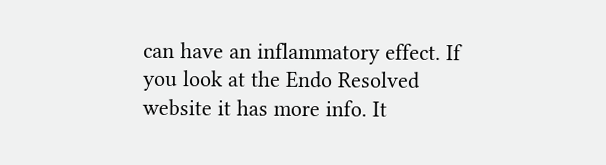can have an inflammatory effect. If you look at the Endo Resolved website it has more info. It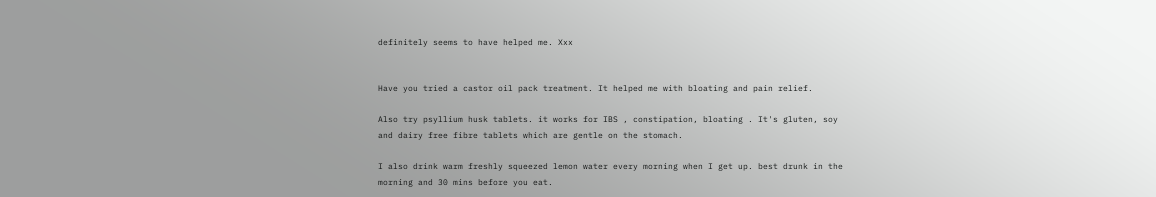definitely seems to have helped me. Xxx


Have you tried a castor oil pack treatment. It helped me with bloating and pain relief.

Also try psyllium husk tablets. it works for IBS , constipation, bloating . It's gluten, soy and dairy free fibre tablets which are gentle on the stomach.

I also drink warm freshly squeezed lemon water every morning when I get up. best drunk in the morning and 30 mins before you eat.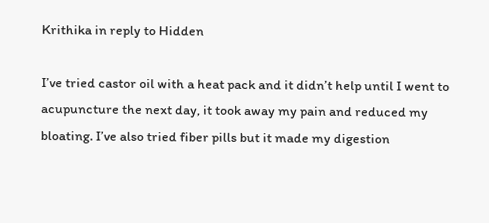Krithika in reply to Hidden

I’ve tried castor oil with a heat pack and it didn’t help until I went to acupuncture the next day, it took away my pain and reduced my bloating. I’ve also tried fiber pills but it made my digestion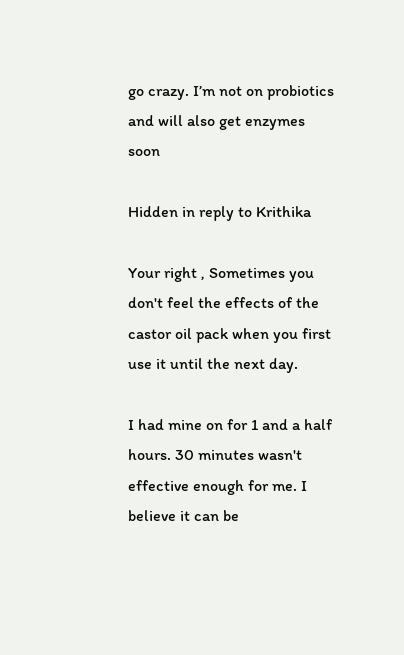go crazy. I’m not on probiotics and will also get enzymes soon

Hidden in reply to Krithika

Your right , Sometimes you don't feel the effects of the castor oil pack when you first use it until the next day.

I had mine on for 1 and a half hours. 30 minutes wasn't effective enough for me. I believe it can be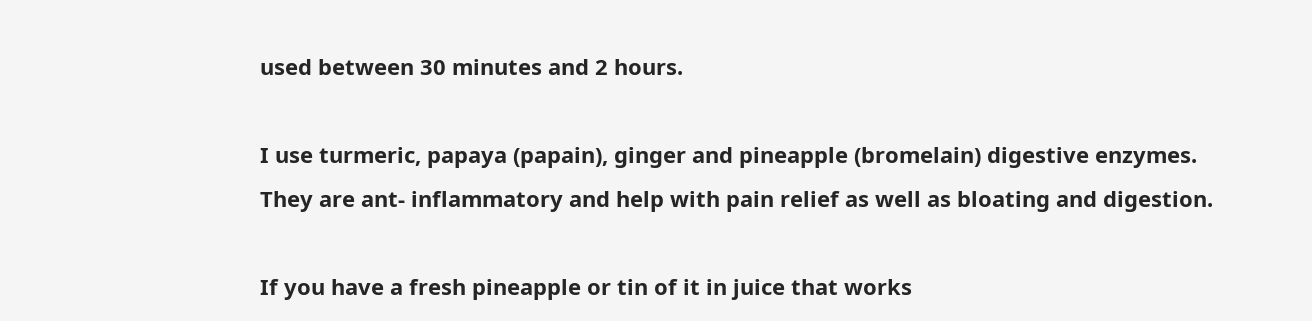used between 30 minutes and 2 hours.

I use turmeric, papaya (papain), ginger and pineapple (bromelain) digestive enzymes. They are ant- inflammatory and help with pain relief as well as bloating and digestion.

If you have a fresh pineapple or tin of it in juice that works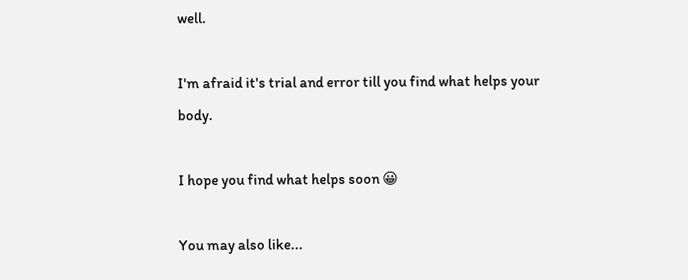well.

I'm afraid it's trial and error till you find what helps your body.

I hope you find what helps soon 😀

You may also like...